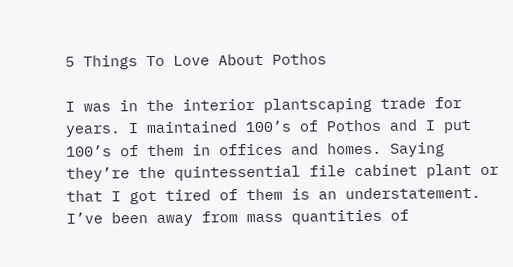5 Things To Love About Pothos

I was in the interior plantscaping trade for years. I maintained 100’s of Pothos and I put 100’s of them in offices and homes. Saying they’re the quintessential file cabinet plant or that I got tired of them is an understatement. I’ve been away from mass quantities of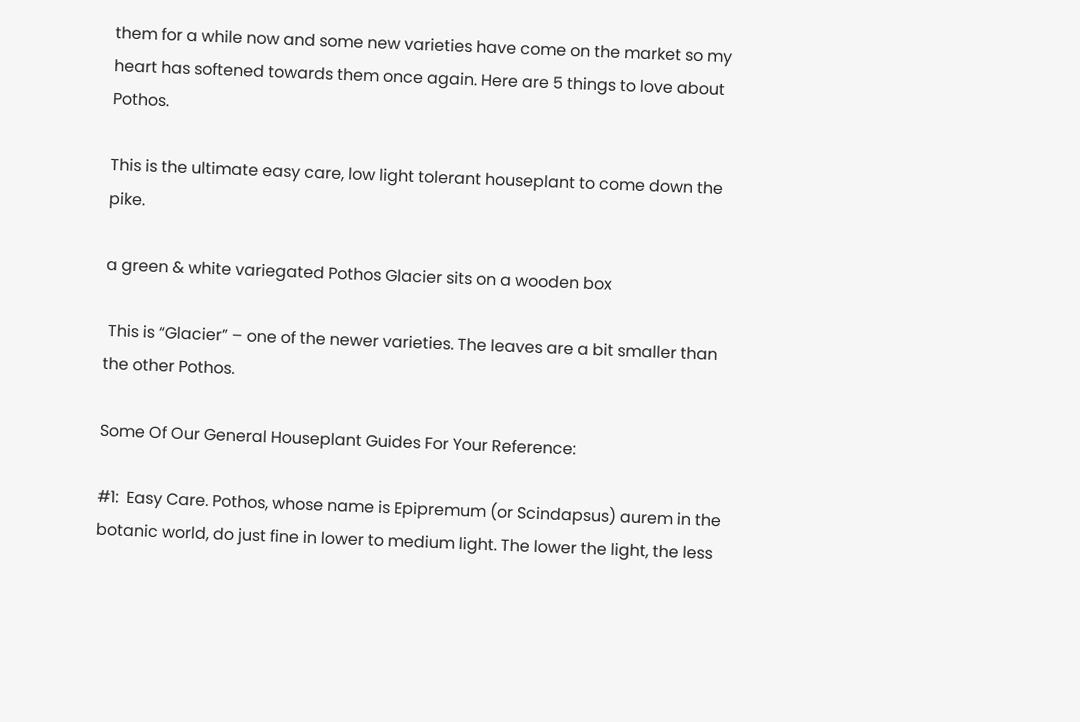them for a while now and some new varieties have come on the market so my heart has softened towards them once again. Here are 5 things to love about Pothos.

This is the ultimate easy care, low light tolerant houseplant to come down the pike.

a green & white variegated Pothos Glacier sits on a wooden box

 This is “Glacier” – one of the newer varieties. The leaves are a bit smaller than the other Pothos.

Some Of Our General Houseplant Guides For Your Reference:

#1:  Easy Care. Pothos, whose name is Epipremum (or Scindapsus) aurem in the botanic world, do just fine in lower to medium light. The lower the light, the less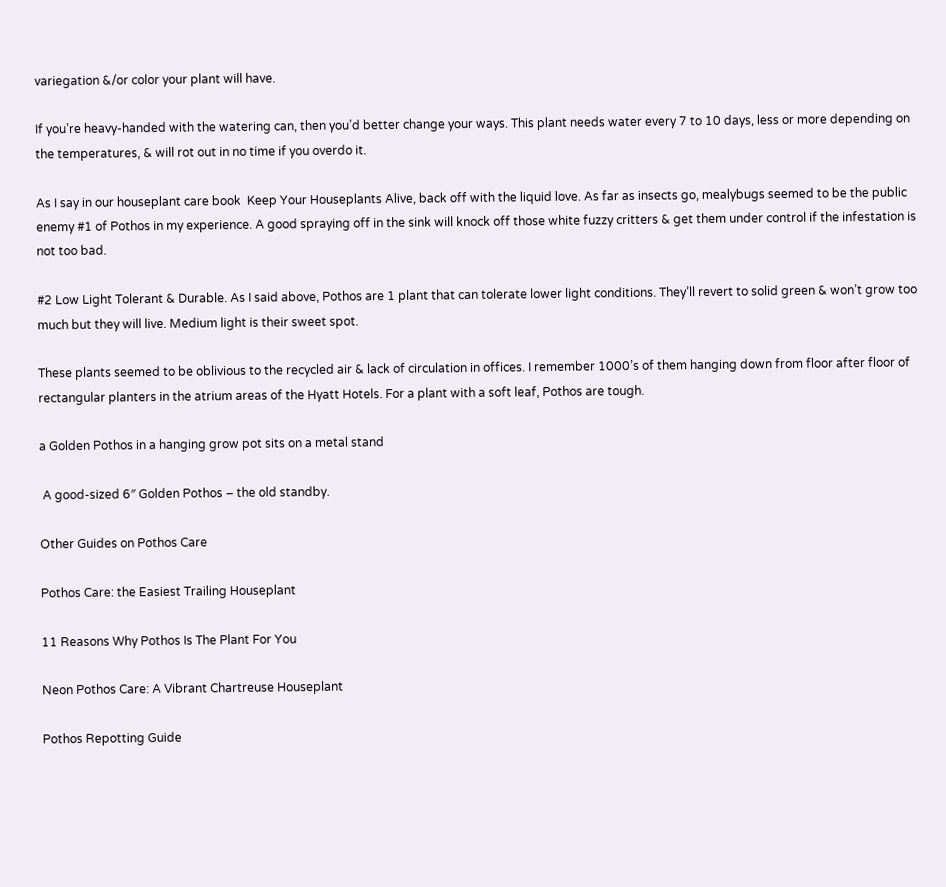variegation &/or color your plant will have.

If you’re heavy-handed with the watering can, then you’d better change your ways. This plant needs water every 7 to 10 days, less or more depending on the temperatures, & will rot out in no time if you overdo it.

As I say in our houseplant care book  Keep Your Houseplants Alive, back off with the liquid love. As far as insects go, mealybugs seemed to be the public enemy #1 of Pothos in my experience. A good spraying off in the sink will knock off those white fuzzy critters & get them under control if the infestation is not too bad.

#2 Low Light Tolerant & Durable. As I said above, Pothos are 1 plant that can tolerate lower light conditions. They’ll revert to solid green & won’t grow too much but they will live. Medium light is their sweet spot.

These plants seemed to be oblivious to the recycled air & lack of circulation in offices. I remember 1000’s of them hanging down from floor after floor of rectangular planters in the atrium areas of the Hyatt Hotels. For a plant with a soft leaf, Pothos are tough.

a Golden Pothos in a hanging grow pot sits on a metal stand

 A good-sized 6″ Golden Pothos – the old standby.

Other Guides on Pothos Care

Pothos Care: the Easiest Trailing Houseplant

11 Reasons Why Pothos Is The Plant For You

Neon Pothos Care: A Vibrant Chartreuse Houseplant

Pothos Repotting Guide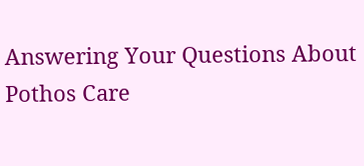Answering Your Questions About Pothos Care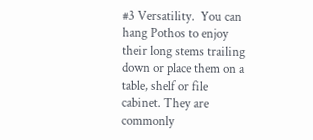#3 Versatility.  You can hang Pothos to enjoy their long stems trailing down or place them on a table, shelf or file cabinet. They are commonly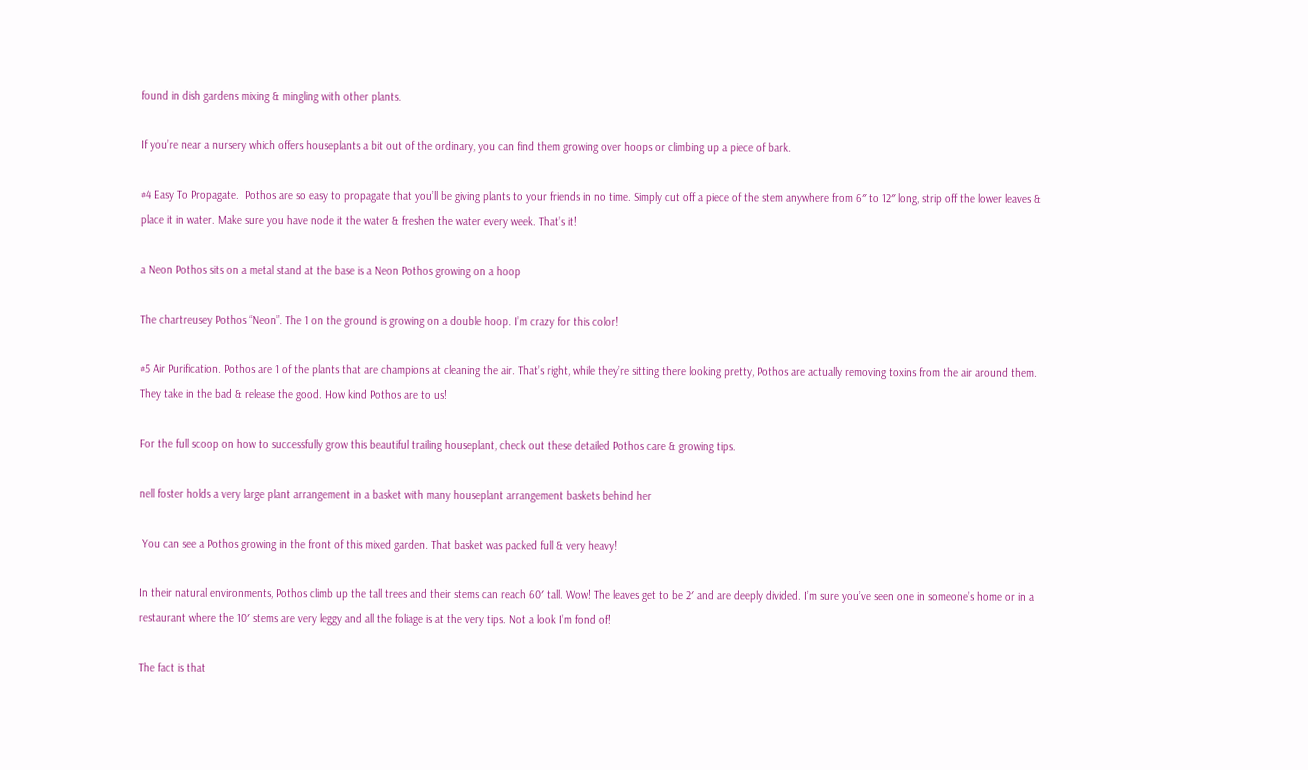found in dish gardens mixing & mingling with other plants.

If you’re near a nursery which offers houseplants a bit out of the ordinary, you can find them growing over hoops or climbing up a piece of bark.

#4 Easy To Propagate.  Pothos are so easy to propagate that you’ll be giving plants to your friends in no time. Simply cut off a piece of the stem anywhere from 6″ to 12″ long, strip off the lower leaves & place it in water. Make sure you have node it the water & freshen the water every week. That’s it!

a Neon Pothos sits on a metal stand at the base is a Neon Pothos growing on a hoop

The chartreusey Pothos “Neon”. The 1 on the ground is growing on a double hoop. I’m crazy for this color!

#5 Air Purification. Pothos are 1 of the plants that are champions at cleaning the air. That’s right, while they’re sitting there looking pretty, Pothos are actually removing toxins from the air around them. They take in the bad & release the good. How kind Pothos are to us!

For the full scoop on how to successfully grow this beautiful trailing houseplant, check out these detailed Pothos care & growing tips.

nell foster holds a very large plant arrangement in a basket with many houseplant arrangement baskets behind her

 You can see a Pothos growing in the front of this mixed garden. That basket was packed full & very heavy!

In their natural environments, Pothos climb up the tall trees and their stems can reach 60′ tall. Wow! The leaves get to be 2′ and are deeply divided. I’m sure you’ve seen one in someone’s home or in a restaurant where the 10′ stems are very leggy and all the foliage is at the very tips. Not a look I’m fond of!

The fact is that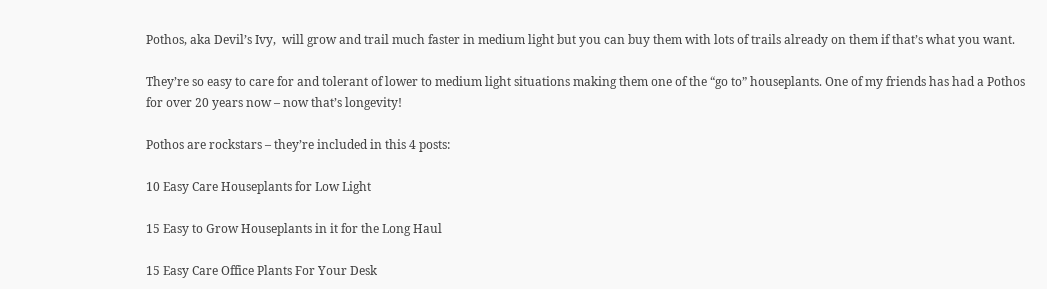Pothos, aka Devil’s Ivy,  will grow and trail much faster in medium light but you can buy them with lots of trails already on them if that’s what you want.

They’re so easy to care for and tolerant of lower to medium light situations making them one of the “go to” houseplants. One of my friends has had a Pothos for over 20 years now – now that’s longevity!

Pothos are rockstars – they’re included in this 4 posts:

10 Easy Care Houseplants for Low Light

15 Easy to Grow Houseplants in it for the Long Haul

15 Easy Care Office Plants For Your Desk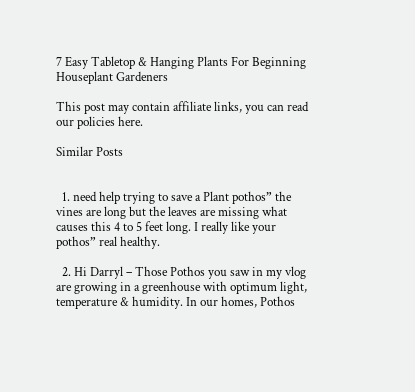7 Easy Tabletop & Hanging Plants For Beginning Houseplant Gardeners

This post may contain affiliate links, you can read our policies here.

Similar Posts


  1. need help trying to save a Plant pothos” the vines are long but the leaves are missing what causes this 4 to 5 feet long. I really like your pothos” real healthy.

  2. Hi Darryl – Those Pothos you saw in my vlog are growing in a greenhouse with optimum light, temperature & humidity. In our homes, Pothos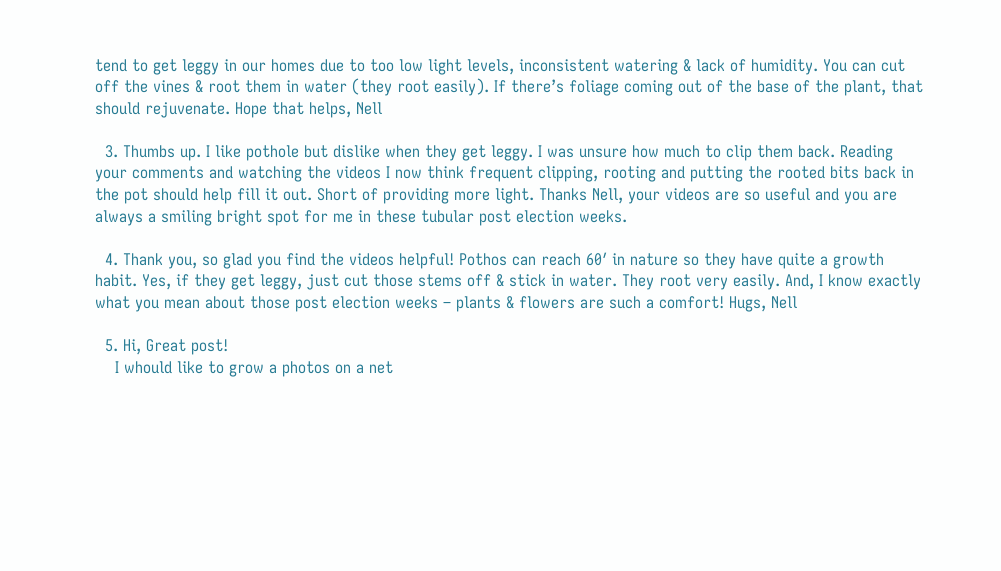tend to get leggy in our homes due to too low light levels, inconsistent watering & lack of humidity. You can cut off the vines & root them in water (they root easily). If there’s foliage coming out of the base of the plant, that should rejuvenate. Hope that helps, Nell

  3. Thumbs up. I like pothole but dislike when they get leggy. I was unsure how much to clip them back. Reading your comments and watching the videos I now think frequent clipping, rooting and putting the rooted bits back in the pot should help fill it out. Short of providing more light. Thanks Nell, your videos are so useful and you are always a smiling bright spot for me in these tubular post election weeks.

  4. Thank you, so glad you find the videos helpful! Pothos can reach 60′ in nature so they have quite a growth habit. Yes, if they get leggy, just cut those stems off & stick in water. They root very easily. And, I know exactly what you mean about those post election weeks – plants & flowers are such a comfort! Hugs, Nell

  5. Hi, Great post!
    I whould like to grow a photos on a net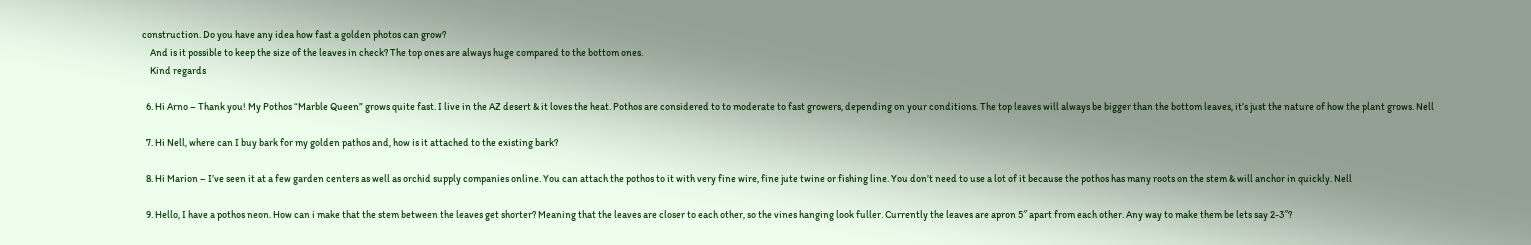construction. Do you have any idea how fast a golden photos can grow?
    And is it possible to keep the size of the leaves in check? The top ones are always huge compared to the bottom ones.
    Kind regards

  6. Hi Arno – Thank you! My Pothos “Marble Queen” grows quite fast. I live in the AZ desert & it loves the heat. Pothos are considered to to moderate to fast growers, depending on your conditions. The top leaves will always be bigger than the bottom leaves, it’s just the nature of how the plant grows. Nell

  7. Hi Nell, where can I buy bark for my golden pathos and, how is it attached to the existing bark?

  8. Hi Marion – I’ve seen it at a few garden centers as well as orchid supply companies online. You can attach the pothos to it with very fine wire, fine jute twine or fishing line. You don’t need to use a lot of it because the pothos has many roots on the stem & will anchor in quickly. Nell

  9. Hello, I have a pothos neon. How can i make that the stem between the leaves get shorter? Meaning that the leaves are closer to each other, so the vines hanging look fuller. Currently the leaves are apron 5″ apart from each other. Any way to make them be lets say 2-3″?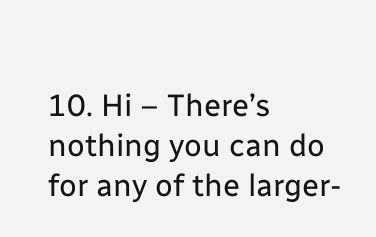10. Hi – There’s nothing you can do for any of the larger-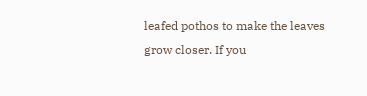leafed pothos to make the leaves grow closer. If you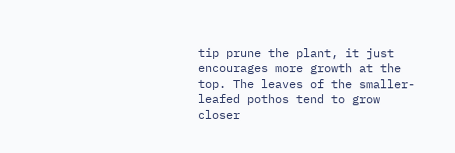tip prune the plant, it just encourages more growth at the top. The leaves of the smaller-leafed pothos tend to grow closer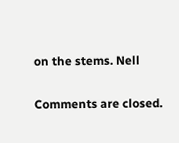on the stems. Nell

Comments are closed.